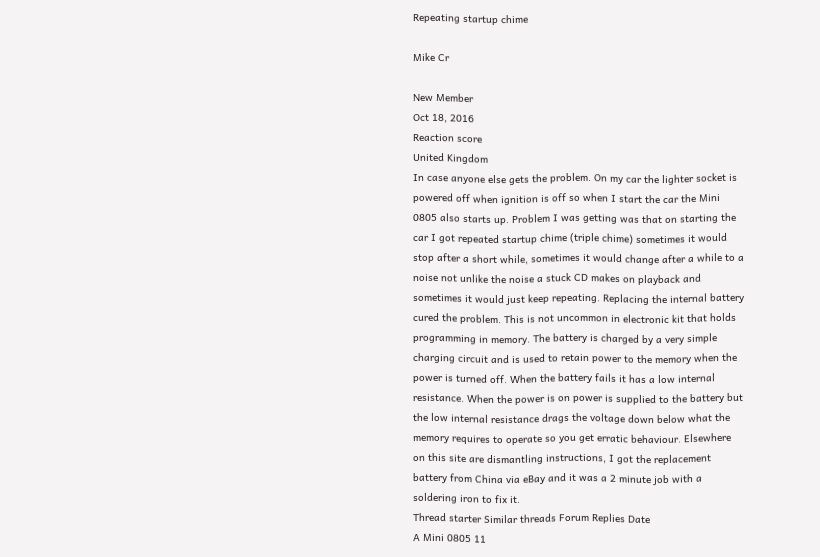Repeating startup chime

Mike Cr

New Member
Oct 18, 2016
Reaction score
United Kingdom
In case anyone else gets the problem. On my car the lighter socket is powered off when ignition is off so when I start the car the Mini 0805 also starts up. Problem I was getting was that on starting the car I got repeated startup chime (triple chime) sometimes it would stop after a short while, sometimes it would change after a while to a noise not unlike the noise a stuck CD makes on playback and sometimes it would just keep repeating. Replacing the internal battery cured the problem. This is not uncommon in electronic kit that holds programming in memory. The battery is charged by a very simple charging circuit and is used to retain power to the memory when the power is turned off. When the battery fails it has a low internal resistance. When the power is on power is supplied to the battery but the low internal resistance drags the voltage down below what the memory requires to operate so you get erratic behaviour. Elsewhere on this site are dismantling instructions, I got the replacement battery from China via eBay and it was a 2 minute job with a soldering iron to fix it.
Thread starter Similar threads Forum Replies Date
A Mini 0805 11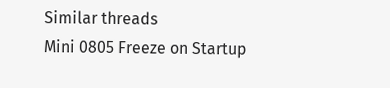Similar threads
Mini 0805 Freeze on Startup